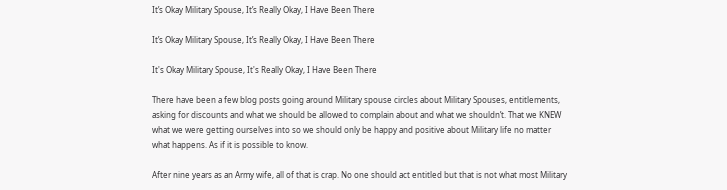It’s Okay Military Spouse, It’s Really Okay, I Have Been There

It’s Okay Military Spouse, It’s Really Okay, I Have Been There

It's Okay Military Spouse, It's Really Okay, I Have Been There

There have been a few blog posts going around Military spouse circles about Military Spouses, entitlements, asking for discounts and what we should be allowed to complain about and what we shouldn’t. That we KNEW what we were getting ourselves into so we should only be happy and positive about Military life no matter what happens. As if it is possible to know.

After nine years as an Army wife, all of that is crap. No one should act entitled but that is not what most Military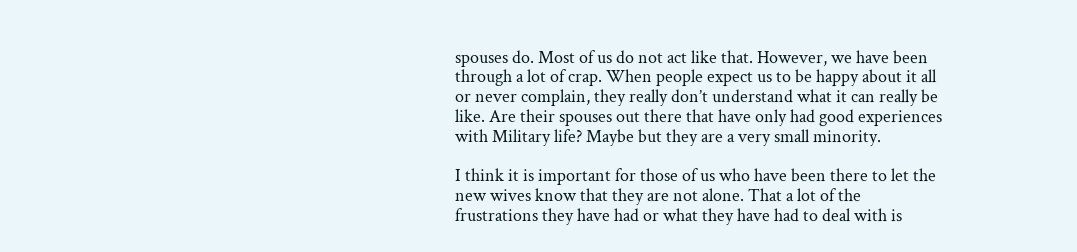spouses do. Most of us do not act like that. However, we have been through a lot of crap. When people expect us to be happy about it all or never complain, they really don’t understand what it can really be like. Are their spouses out there that have only had good experiences with Military life? Maybe but they are a very small minority.

I think it is important for those of us who have been there to let the new wives know that they are not alone. That a lot of the frustrations they have had or what they have had to deal with is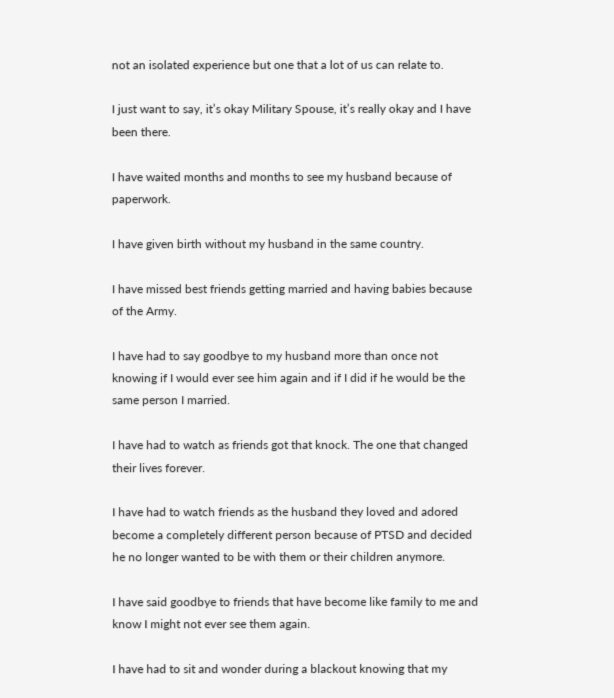not an isolated experience but one that a lot of us can relate to.

I just want to say, it’s okay Military Spouse, it’s really okay and I have been there.

I have waited months and months to see my husband because of paperwork.

I have given birth without my husband in the same country.

I have missed best friends getting married and having babies because of the Army.

I have had to say goodbye to my husband more than once not knowing if I would ever see him again and if I did if he would be the same person I married.

I have had to watch as friends got that knock. The one that changed their lives forever.

I have had to watch friends as the husband they loved and adored become a completely different person because of PTSD and decided he no longer wanted to be with them or their children anymore.

I have said goodbye to friends that have become like family to me and know I might not ever see them again.

I have had to sit and wonder during a blackout knowing that my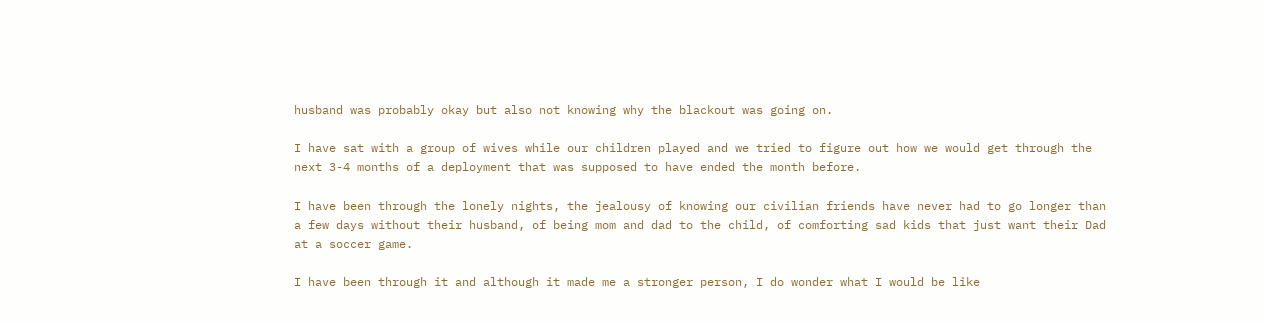husband was probably okay but also not knowing why the blackout was going on.

I have sat with a group of wives while our children played and we tried to figure out how we would get through the next 3-4 months of a deployment that was supposed to have ended the month before.

I have been through the lonely nights, the jealousy of knowing our civilian friends have never had to go longer than a few days without their husband, of being mom and dad to the child, of comforting sad kids that just want their Dad at a soccer game.

I have been through it and although it made me a stronger person, I do wonder what I would be like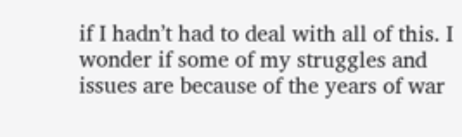if I hadn’t had to deal with all of this. I wonder if some of my struggles and issues are because of the years of war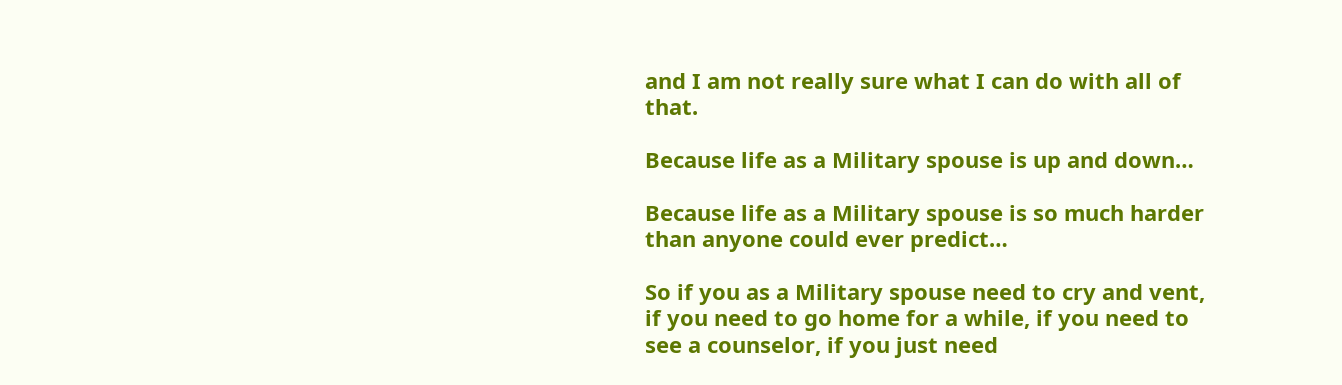and I am not really sure what I can do with all of that.

Because life as a Military spouse is up and down…

Because life as a Military spouse is so much harder than anyone could ever predict…

So if you as a Military spouse need to cry and vent, if you need to go home for a while, if you need to see a counselor, if you just need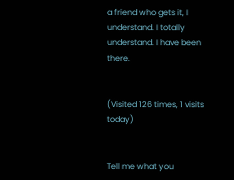a friend who gets it, I understand. I totally understand. I have been there.


(Visited 126 times, 1 visits today)


Tell me what you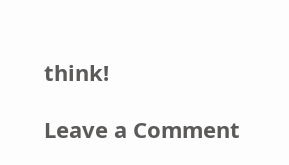think!

Leave a Comment